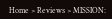Home > Reviews > MISSION: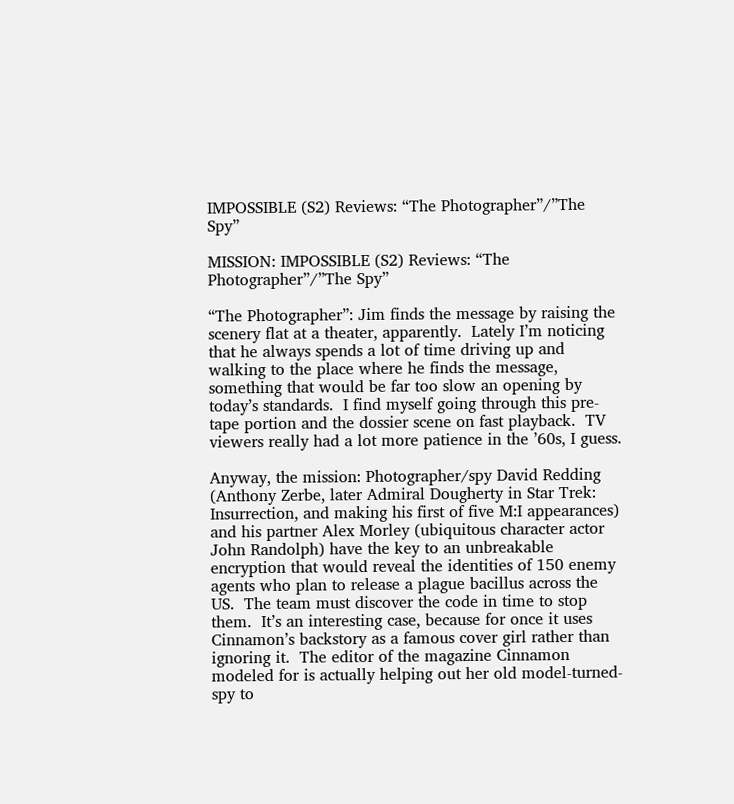IMPOSSIBLE (S2) Reviews: “The Photographer”/”The Spy”

MISSION: IMPOSSIBLE (S2) Reviews: “The Photographer”/”The Spy”

“The Photographer”: Jim finds the message by raising the scenery flat at a theater, apparently.  Lately I’m noticing that he always spends a lot of time driving up and walking to the place where he finds the message, something that would be far too slow an opening by today’s standards.  I find myself going through this pre-tape portion and the dossier scene on fast playback.  TV viewers really had a lot more patience in the ’60s, I guess.

Anyway, the mission: Photographer/spy David Redding (Anthony Zerbe, later Admiral Dougherty in Star Trek: Insurrection, and making his first of five M:I appearances) and his partner Alex Morley (ubiquitous character actor John Randolph) have the key to an unbreakable encryption that would reveal the identities of 150 enemy agents who plan to release a plague bacillus across the US.  The team must discover the code in time to stop them.  It’s an interesting case, because for once it uses Cinnamon’s backstory as a famous cover girl rather than ignoring it.  The editor of the magazine Cinnamon modeled for is actually helping out her old model-turned-spy to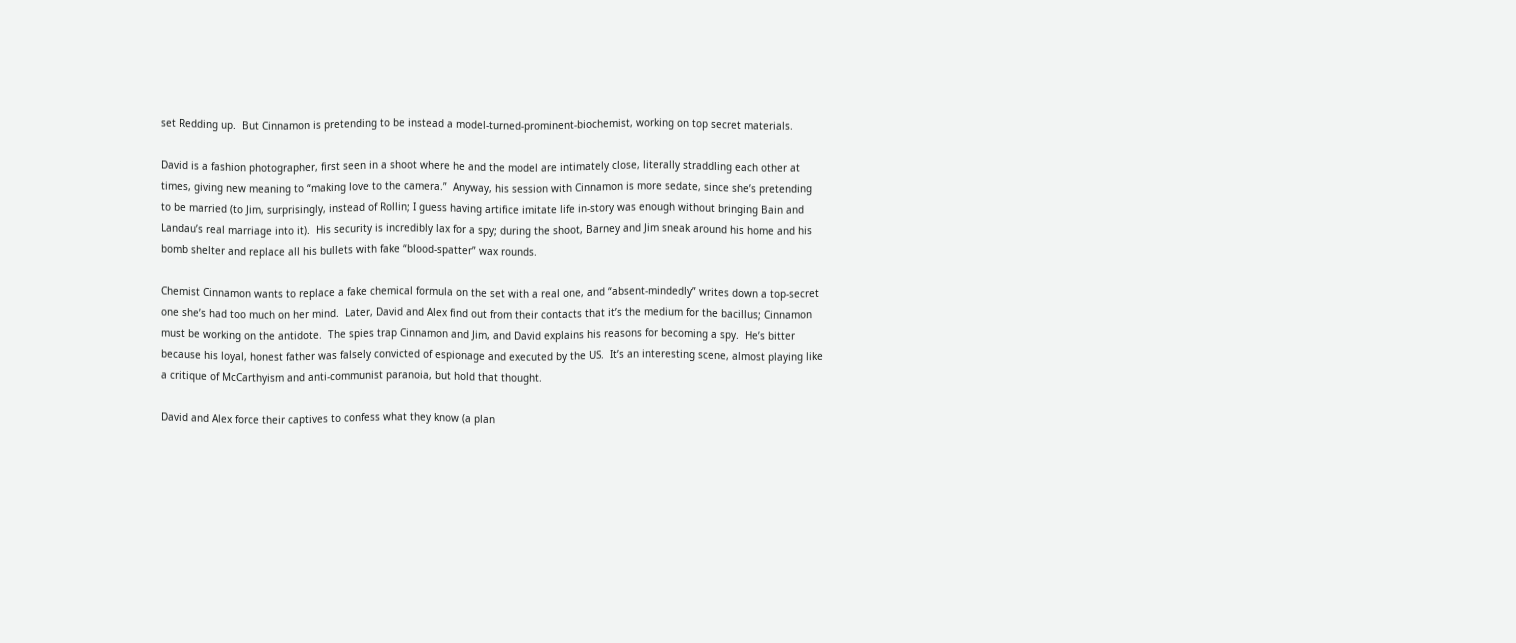set Redding up.  But Cinnamon is pretending to be instead a model-turned-prominent-biochemist, working on top secret materials.

David is a fashion photographer, first seen in a shoot where he and the model are intimately close, literally straddling each other at times, giving new meaning to “making love to the camera.”  Anyway, his session with Cinnamon is more sedate, since she’s pretending to be married (to Jim, surprisingly, instead of Rollin; I guess having artifice imitate life in-story was enough without bringing Bain and Landau’s real marriage into it).  His security is incredibly lax for a spy; during the shoot, Barney and Jim sneak around his home and his bomb shelter and replace all his bullets with fake “blood-spatter” wax rounds.

Chemist Cinnamon wants to replace a fake chemical formula on the set with a real one, and “absent-mindedly” writes down a top-secret one she’s had too much on her mind.  Later, David and Alex find out from their contacts that it’s the medium for the bacillus; Cinnamon must be working on the antidote.  The spies trap Cinnamon and Jim, and David explains his reasons for becoming a spy.  He’s bitter because his loyal, honest father was falsely convicted of espionage and executed by the US.  It’s an interesting scene, almost playing like a critique of McCarthyism and anti-communist paranoia, but hold that thought.

David and Alex force their captives to confess what they know (a plan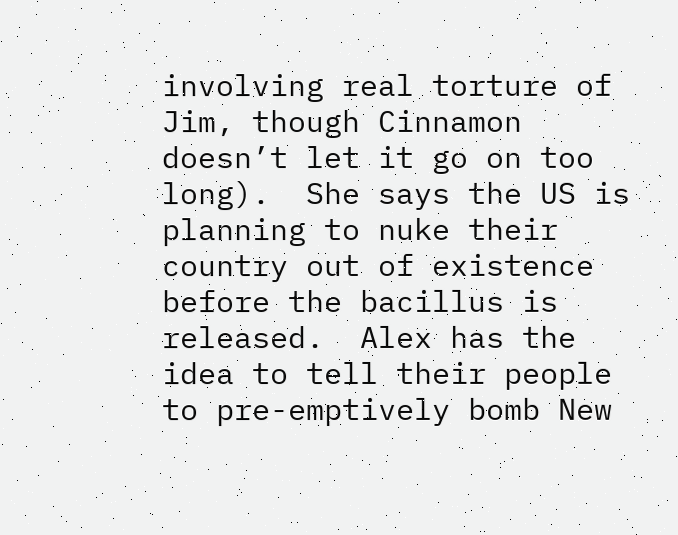involving real torture of Jim, though Cinnamon doesn’t let it go on too long).  She says the US is planning to nuke their country out of existence before the bacillus is released.  Alex has the idea to tell their people to pre-emptively bomb New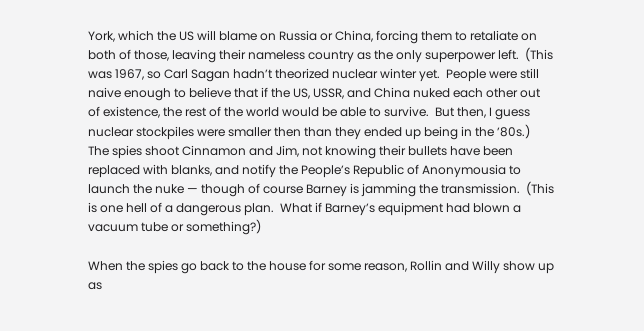York, which the US will blame on Russia or China, forcing them to retaliate on both of those, leaving their nameless country as the only superpower left.  (This was 1967, so Carl Sagan hadn’t theorized nuclear winter yet.  People were still naive enough to believe that if the US, USSR, and China nuked each other out of existence, the rest of the world would be able to survive.  But then, I guess nuclear stockpiles were smaller then than they ended up being in the ’80s.)  The spies shoot Cinnamon and Jim, not knowing their bullets have been replaced with blanks, and notify the People’s Republic of Anonymousia to launch the nuke — though of course Barney is jamming the transmission.  (This is one hell of a dangerous plan.  What if Barney’s equipment had blown a vacuum tube or something?)

When the spies go back to the house for some reason, Rollin and Willy show up as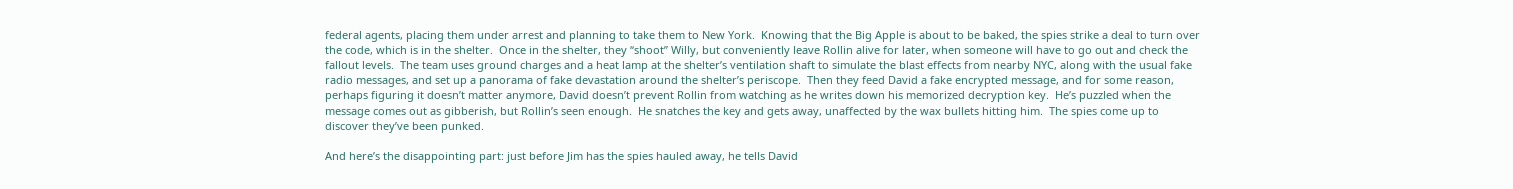federal agents, placing them under arrest and planning to take them to New York.  Knowing that the Big Apple is about to be baked, the spies strike a deal to turn over the code, which is in the shelter.  Once in the shelter, they “shoot” Willy, but conveniently leave Rollin alive for later, when someone will have to go out and check the fallout levels.  The team uses ground charges and a heat lamp at the shelter’s ventilation shaft to simulate the blast effects from nearby NYC, along with the usual fake radio messages, and set up a panorama of fake devastation around the shelter’s periscope.  Then they feed David a fake encrypted message, and for some reason, perhaps figuring it doesn’t matter anymore, David doesn’t prevent Rollin from watching as he writes down his memorized decryption key.  He’s puzzled when the message comes out as gibberish, but Rollin’s seen enough.  He snatches the key and gets away, unaffected by the wax bullets hitting him.  The spies come up to discover they’ve been punked.

And here’s the disappointing part: just before Jim has the spies hauled away, he tells David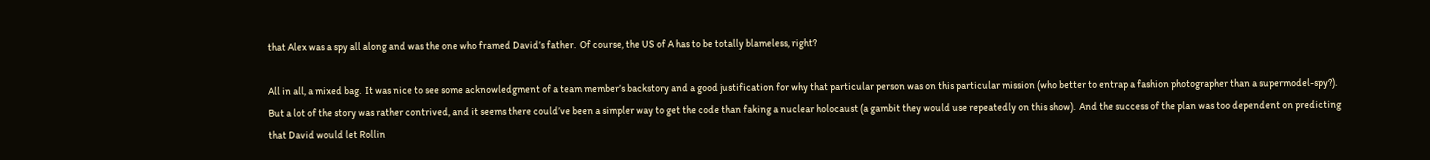that Alex was a spy all along and was the one who framed David’s father.  Of course, the US of A has to be totally blameless, right?

All in all, a mixed bag.  It was nice to see some acknowledgment of a team member’s backstory and a good justification for why that particular person was on this particular mission (who better to entrap a fashion photographer than a supermodel-spy?).  But a lot of the story was rather contrived, and it seems there could’ve been a simpler way to get the code than faking a nuclear holocaust (a gambit they would use repeatedly on this show).  And the success of the plan was too dependent on predicting that David would let Rollin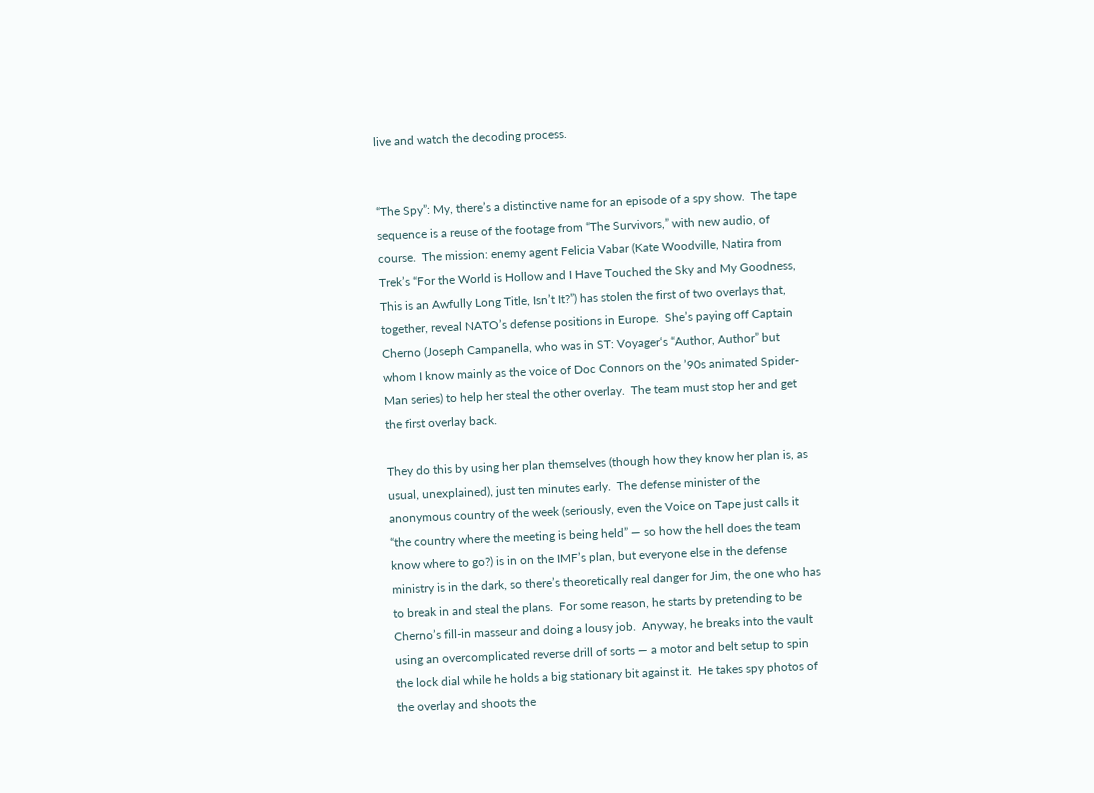live and watch the decoding process.


“The Spy”: My, there’s a distinctive name for an episode of a spy show.  The tape sequence is a reuse of the footage from “The Survivors,” with new audio, of course.  The mission: enemy agent Felicia Vabar (Kate Woodville, Natira from Trek’s “For the World is Hollow and I Have Touched the Sky and My Goodness, This is an Awfully Long Title, Isn’t It?”) has stolen the first of two overlays that, together, reveal NATO’s defense positions in Europe.  She’s paying off Captain Cherno (Joseph Campanella, who was in ST: Voyager‘s “Author, Author” but whom I know mainly as the voice of Doc Connors on the ’90s animated Spider-Man series) to help her steal the other overlay.  The team must stop her and get the first overlay back.

They do this by using her plan themselves (though how they know her plan is, as usual, unexplained), just ten minutes early.  The defense minister of the anonymous country of the week (seriously, even the Voice on Tape just calls it “the country where the meeting is being held” — so how the hell does the team know where to go?) is in on the IMF’s plan, but everyone else in the defense ministry is in the dark, so there’s theoretically real danger for Jim, the one who has to break in and steal the plans.  For some reason, he starts by pretending to be Cherno’s fill-in masseur and doing a lousy job.  Anyway, he breaks into the vault using an overcomplicated reverse drill of sorts — a motor and belt setup to spin the lock dial while he holds a big stationary bit against it.  He takes spy photos of the overlay and shoots the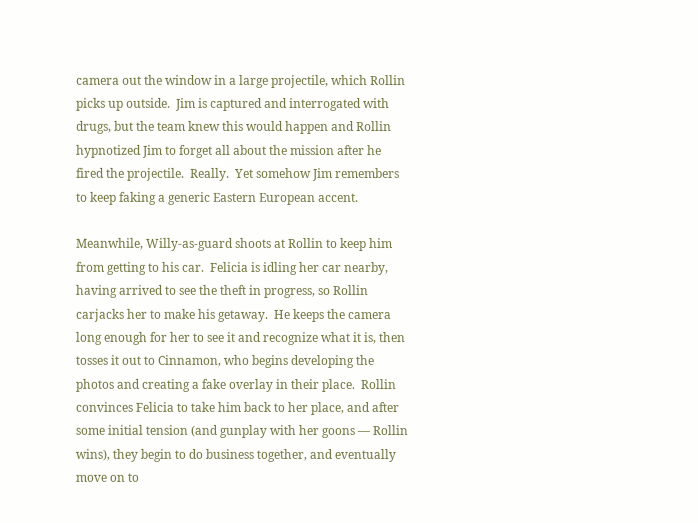camera out the window in a large projectile, which Rollin picks up outside.  Jim is captured and interrogated with drugs, but the team knew this would happen and Rollin hypnotized Jim to forget all about the mission after he fired the projectile.  Really.  Yet somehow Jim remembers to keep faking a generic Eastern European accent.

Meanwhile, Willy-as-guard shoots at Rollin to keep him from getting to his car.  Felicia is idling her car nearby, having arrived to see the theft in progress, so Rollin carjacks her to make his getaway.  He keeps the camera long enough for her to see it and recognize what it is, then tosses it out to Cinnamon, who begins developing the photos and creating a fake overlay in their place.  Rollin convinces Felicia to take him back to her place, and after some initial tension (and gunplay with her goons — Rollin wins), they begin to do business together, and eventually move on to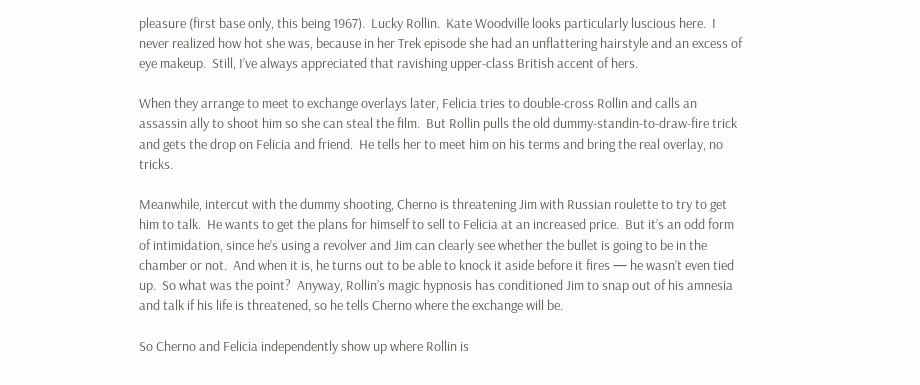pleasure (first base only, this being 1967).  Lucky Rollin.  Kate Woodville looks particularly luscious here.  I never realized how hot she was, because in her Trek episode she had an unflattering hairstyle and an excess of eye makeup.  Still, I’ve always appreciated that ravishing upper-class British accent of hers.

When they arrange to meet to exchange overlays later, Felicia tries to double-cross Rollin and calls an assassin ally to shoot him so she can steal the film.  But Rollin pulls the old dummy-standin-to-draw-fire trick and gets the drop on Felicia and friend.  He tells her to meet him on his terms and bring the real overlay, no tricks.

Meanwhile, intercut with the dummy shooting, Cherno is threatening Jim with Russian roulette to try to get him to talk.  He wants to get the plans for himself to sell to Felicia at an increased price.  But it’s an odd form of intimidation, since he’s using a revolver and Jim can clearly see whether the bullet is going to be in the chamber or not.  And when it is, he turns out to be able to knock it aside before it fires — he wasn’t even tied up.  So what was the point?  Anyway, Rollin’s magic hypnosis has conditioned Jim to snap out of his amnesia and talk if his life is threatened, so he tells Cherno where the exchange will be.

So Cherno and Felicia independently show up where Rollin is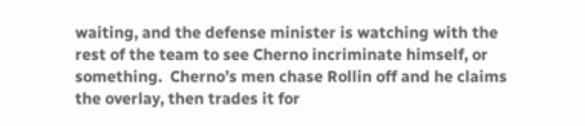waiting, and the defense minister is watching with the rest of the team to see Cherno incriminate himself, or something.  Cherno’s men chase Rollin off and he claims the overlay, then trades it for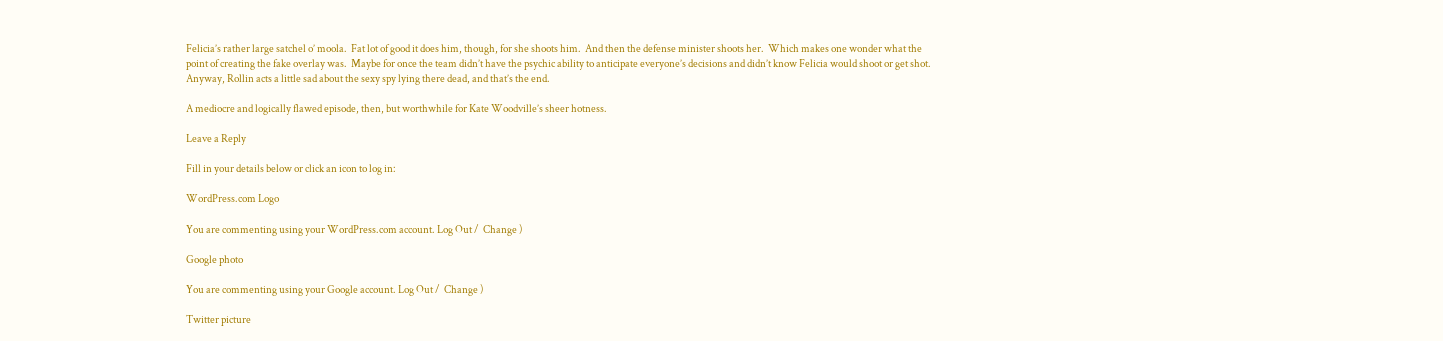Felicia’s rather large satchel o’ moola.  Fat lot of good it does him, though, for she shoots him.  And then the defense minister shoots her.  Which makes one wonder what the point of creating the fake overlay was.  Maybe for once the team didn’t have the psychic ability to anticipate everyone’s decisions and didn’t know Felicia would shoot or get shot.  Anyway, Rollin acts a little sad about the sexy spy lying there dead, and that’s the end.

A mediocre and logically flawed episode, then, but worthwhile for Kate Woodville’s sheer hotness.

Leave a Reply

Fill in your details below or click an icon to log in:

WordPress.com Logo

You are commenting using your WordPress.com account. Log Out /  Change )

Google photo

You are commenting using your Google account. Log Out /  Change )

Twitter picture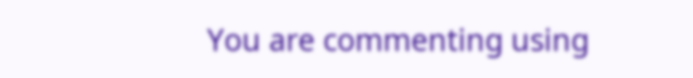You are commenting using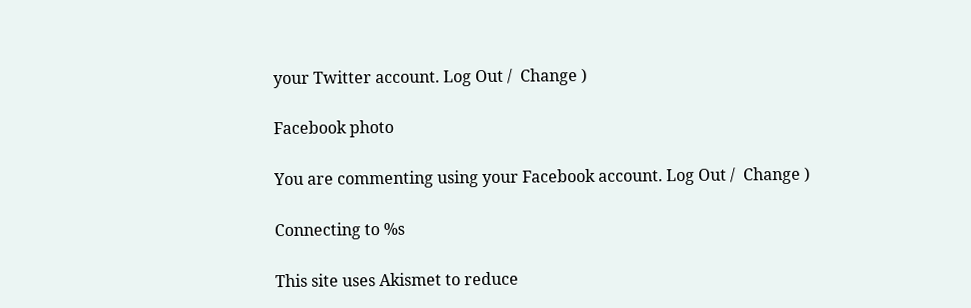your Twitter account. Log Out /  Change )

Facebook photo

You are commenting using your Facebook account. Log Out /  Change )

Connecting to %s

This site uses Akismet to reduce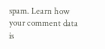spam. Learn how your comment data is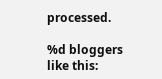processed.

%d bloggers like this: